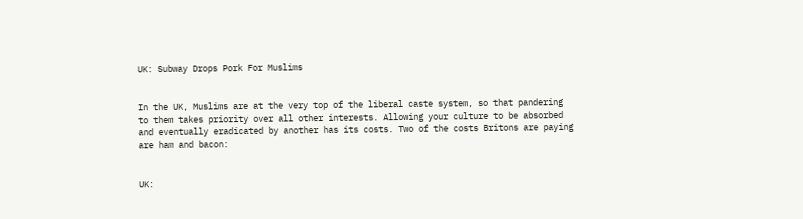UK: Subway Drops Pork For Muslims


In the UK, Muslims are at the very top of the liberal caste system, so that pandering to them takes priority over all other interests. Allowing your culture to be absorbed and eventually eradicated by another has its costs. Two of the costs Britons are paying are ham and bacon:


UK: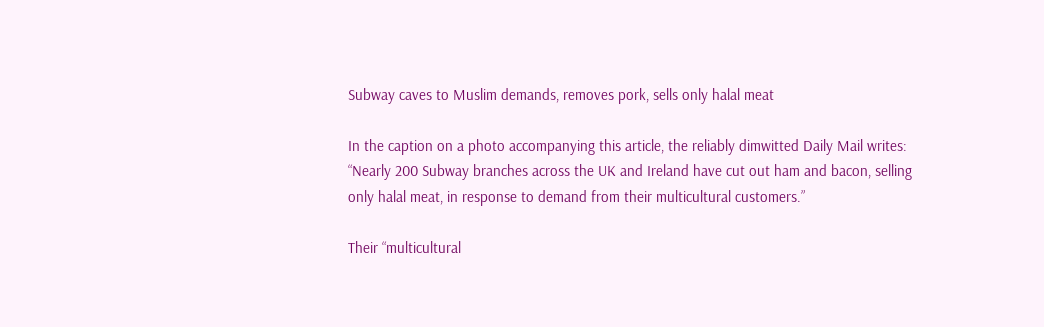Subway caves to Muslim demands, removes pork, sells only halal meat

In the caption on a photo accompanying this article, the reliably dimwitted Daily Mail writes: “Nearly 200 Subway branches across the UK and Ireland have cut out ham and bacon, selling only halal meat, in response to demand from their multicultural customers.”

Their “multicultural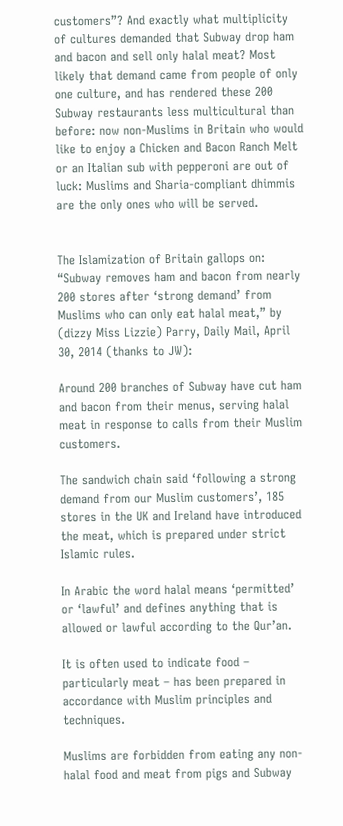customers”? And exactly what multiplicity of cultures demanded that Subway drop ham and bacon and sell only halal meat? Most likely that demand came from people of only one culture, and has rendered these 200 Subway restaurants less multicultural than before: now non-Muslims in Britain who would like to enjoy a Chicken and Bacon Ranch Melt or an Italian sub with pepperoni are out of luck: Muslims and Sharia-compliant dhimmis are the only ones who will be served.


The Islamization of Britain gallops on: “Subway removes ham and bacon from nearly 200 stores after ‘strong demand’ from Muslims who can only eat halal meat,” by (dizzy Miss Lizzie) Parry, Daily Mail, April 30, 2014 (thanks to JW):

Around 200 branches of Subway have cut ham and bacon from their menus, serving halal meat in response to calls from their Muslim customers.

The sandwich chain said ‘following a strong demand from our Muslim customers’, 185 stores in the UK and Ireland have introduced the meat, which is prepared under strict Islamic rules.

In Arabic the word halal means ‘permitted’ or ‘lawful’ and defines anything that is allowed or lawful according to the Qur’an.

It is often used to indicate food – particularly meat – has been prepared in accordance with Muslim principles and techniques.

Muslims are forbidden from eating any non-halal food and meat from pigs and Subway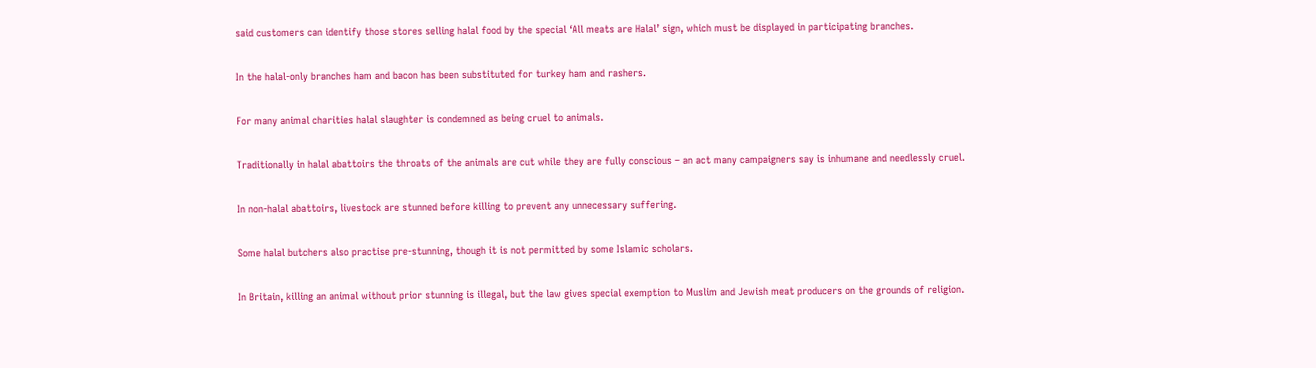said customers can identify those stores selling halal food by the special ‘All meats are Halal’ sign, which must be displayed in participating branches.

In the halal-only branches ham and bacon has been substituted for turkey ham and rashers.

For many animal charities halal slaughter is condemned as being cruel to animals.

Traditionally in halal abattoirs the throats of the animals are cut while they are fully conscious – an act many campaigners say is inhumane and needlessly cruel.

In non-halal abattoirs, livestock are stunned before killing to prevent any unnecessary suffering.

Some halal butchers also practise pre-stunning, though it is not permitted by some Islamic scholars.

In Britain, killing an animal without prior stunning is illegal, but the law gives special exemption to Muslim and Jewish meat producers on the grounds of religion.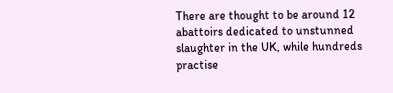There are thought to be around 12 abattoirs dedicated to unstunned slaughter in the UK, while hundreds practise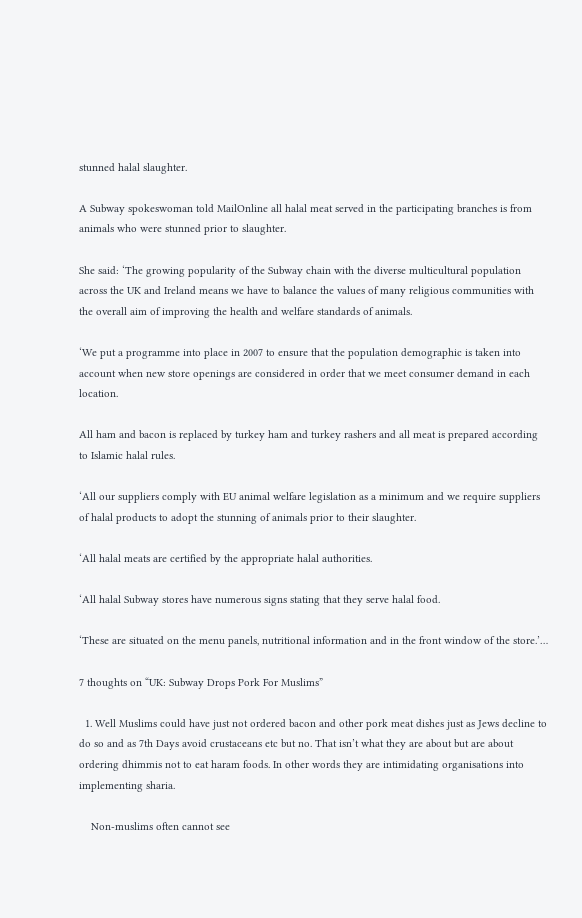stunned halal slaughter.

A Subway spokeswoman told MailOnline all halal meat served in the participating branches is from animals who were stunned prior to slaughter.

She said: ‘The growing popularity of the Subway chain with the diverse multicultural population across the UK and Ireland means we have to balance the values of many religious communities with the overall aim of improving the health and welfare standards of animals.

‘We put a programme into place in 2007 to ensure that the population demographic is taken into account when new store openings are considered in order that we meet consumer demand in each location.

All ham and bacon is replaced by turkey ham and turkey rashers and all meat is prepared according to Islamic halal rules.

‘All our suppliers comply with EU animal welfare legislation as a minimum and we require suppliers of halal products to adopt the stunning of animals prior to their slaughter.

‘All halal meats are certified by the appropriate halal authorities.

‘All halal Subway stores have numerous signs stating that they serve halal food.

‘These are situated on the menu panels, nutritional information and in the front window of the store.’…

7 thoughts on “UK: Subway Drops Pork For Muslims”

  1. Well Muslims could have just not ordered bacon and other pork meat dishes just as Jews decline to do so and as 7th Days avoid crustaceans etc but no. That isn’t what they are about but are about ordering dhimmis not to eat haram foods. In other words they are intimidating organisations into implementing sharia.

    Non-muslims often cannot see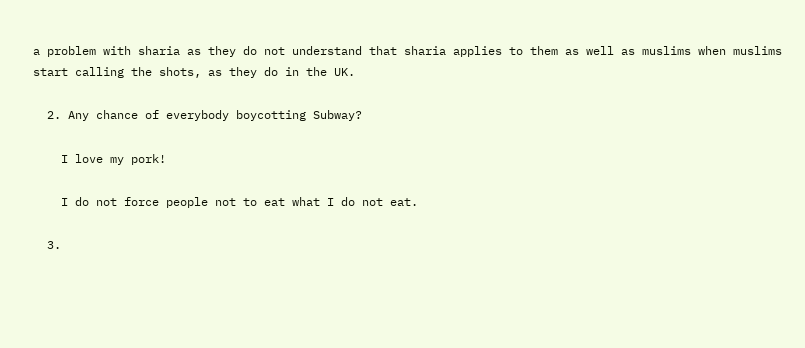a problem with sharia as they do not understand that sharia applies to them as well as muslims when muslims start calling the shots, as they do in the UK.

  2. Any chance of everybody boycotting Subway?

    I love my pork!

    I do not force people not to eat what I do not eat.

  3.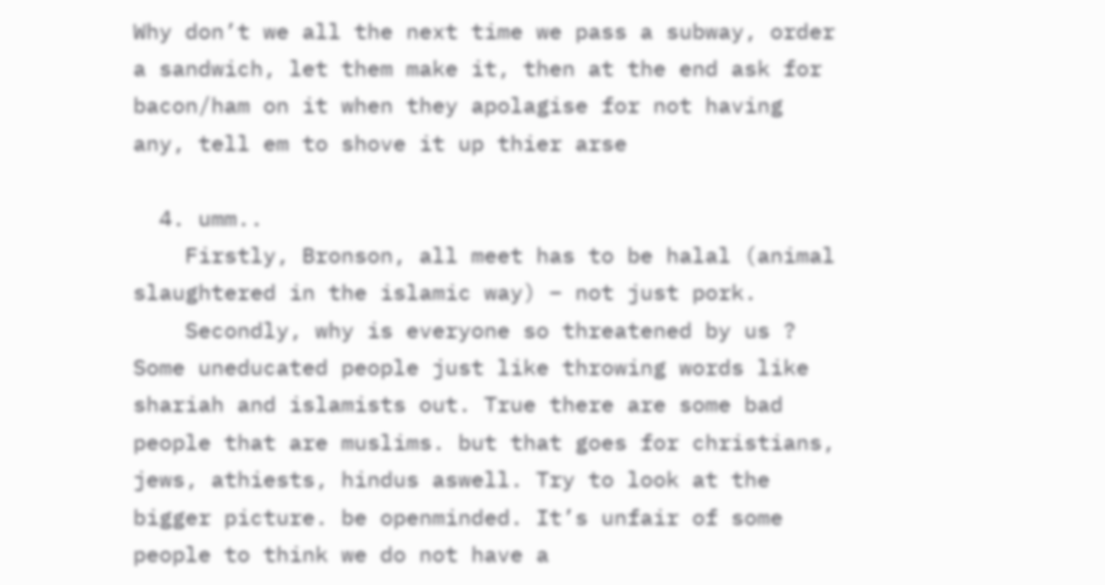Why don’t we all the next time we pass a subway, order a sandwich, let them make it, then at the end ask for bacon/ham on it when they apolagise for not having any, tell em to shove it up thier arse

  4. umm..
    Firstly, Bronson, all meet has to be halal (animal slaughtered in the islamic way) – not just pork.
    Secondly, why is everyone so threatened by us ? Some uneducated people just like throwing words like shariah and islamists out. True there are some bad people that are muslims. but that goes for christians, jews, athiests, hindus aswell. Try to look at the bigger picture. be openminded. It’s unfair of some people to think we do not have a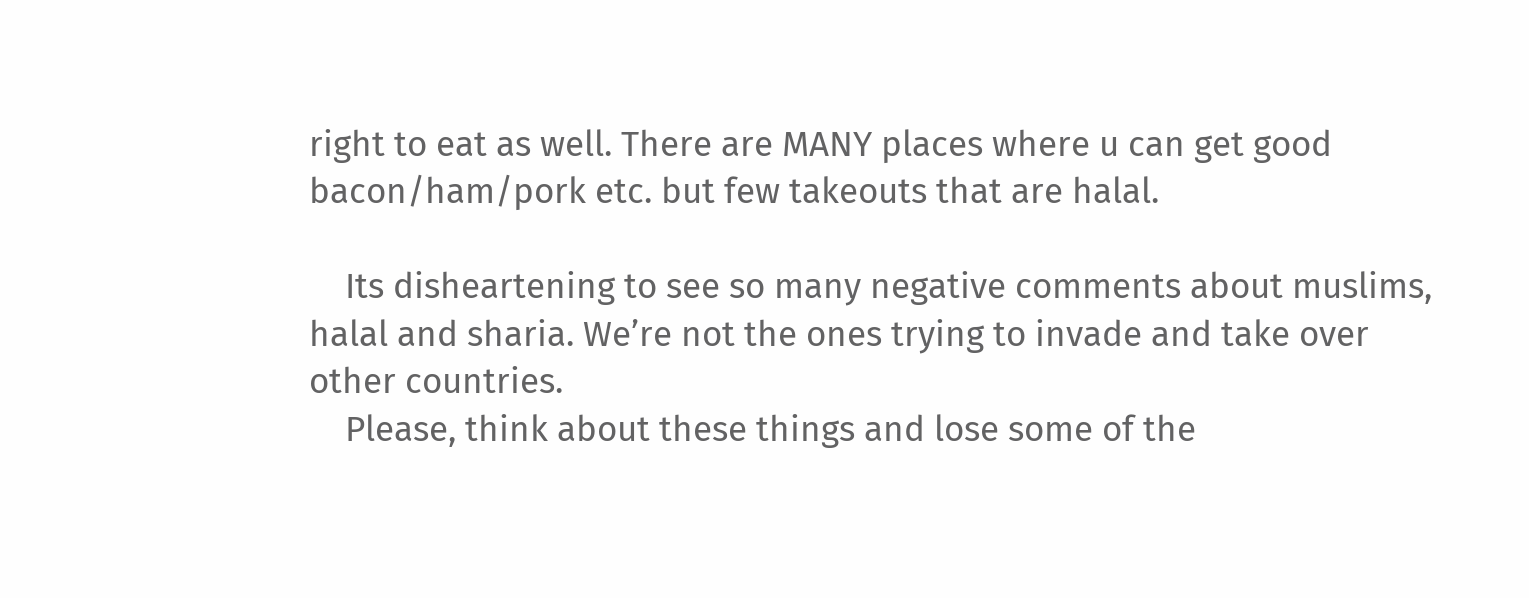right to eat as well. There are MANY places where u can get good bacon/ham/pork etc. but few takeouts that are halal.

    Its disheartening to see so many negative comments about muslims, halal and sharia. We’re not the ones trying to invade and take over other countries.
    Please, think about these things and lose some of the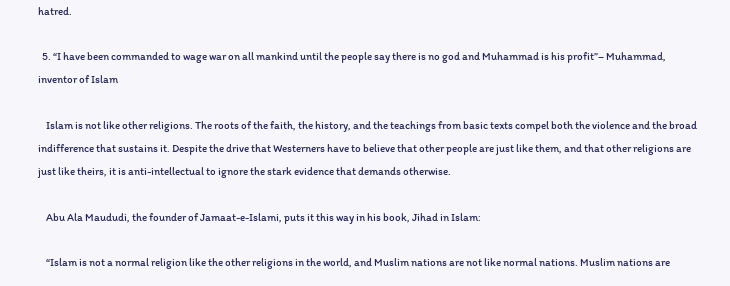hatred.

  5. “I have been commanded to wage war on all mankind until the people say there is no god and Muhammad is his profit”– Muhammad, inventor of Islam

    Islam is not like other religions. The roots of the faith, the history, and the teachings from basic texts compel both the violence and the broad indifference that sustains it. Despite the drive that Westerners have to believe that other people are just like them, and that other religions are just like theirs, it is anti-intellectual to ignore the stark evidence that demands otherwise.

    Abu Ala Maududi, the founder of Jamaat-e-Islami, puts it this way in his book, Jihad in Islam:

    “Islam is not a normal religion like the other religions in the world, and Muslim nations are not like normal nations. Muslim nations are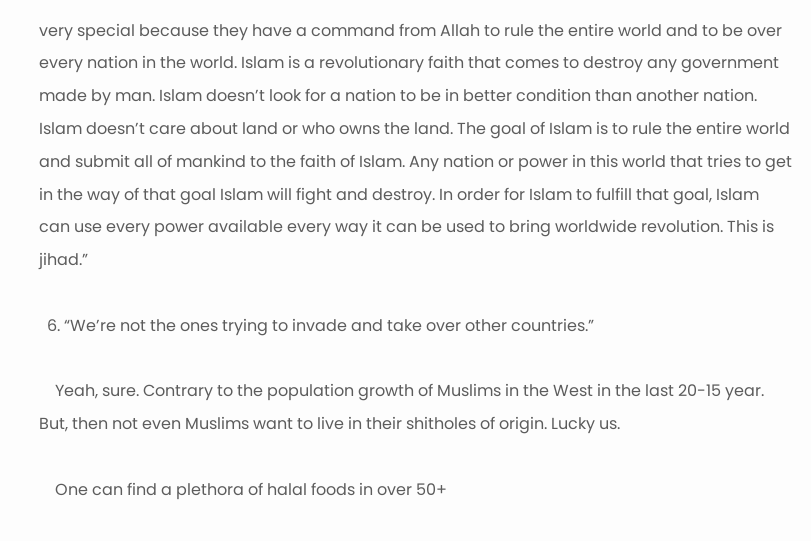very special because they have a command from Allah to rule the entire world and to be over every nation in the world. Islam is a revolutionary faith that comes to destroy any government made by man. Islam doesn’t look for a nation to be in better condition than another nation. Islam doesn’t care about land or who owns the land. The goal of Islam is to rule the entire world and submit all of mankind to the faith of Islam. Any nation or power in this world that tries to get in the way of that goal Islam will fight and destroy. In order for Islam to fulfill that goal, Islam can use every power available every way it can be used to bring worldwide revolution. This is jihad.”

  6. “We’re not the ones trying to invade and take over other countries.”

    Yeah, sure. Contrary to the population growth of Muslims in the West in the last 20-15 year. But, then not even Muslims want to live in their shitholes of origin. Lucky us.

    One can find a plethora of halal foods in over 50+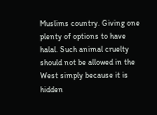Muslims country. Giving one plenty of options to have halal. Such animal cruelty should not be allowed in the West simply because it is hidden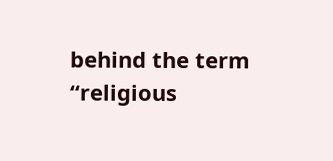behind the term “religious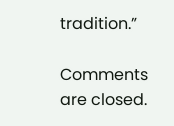tradition.”

Comments are closed.